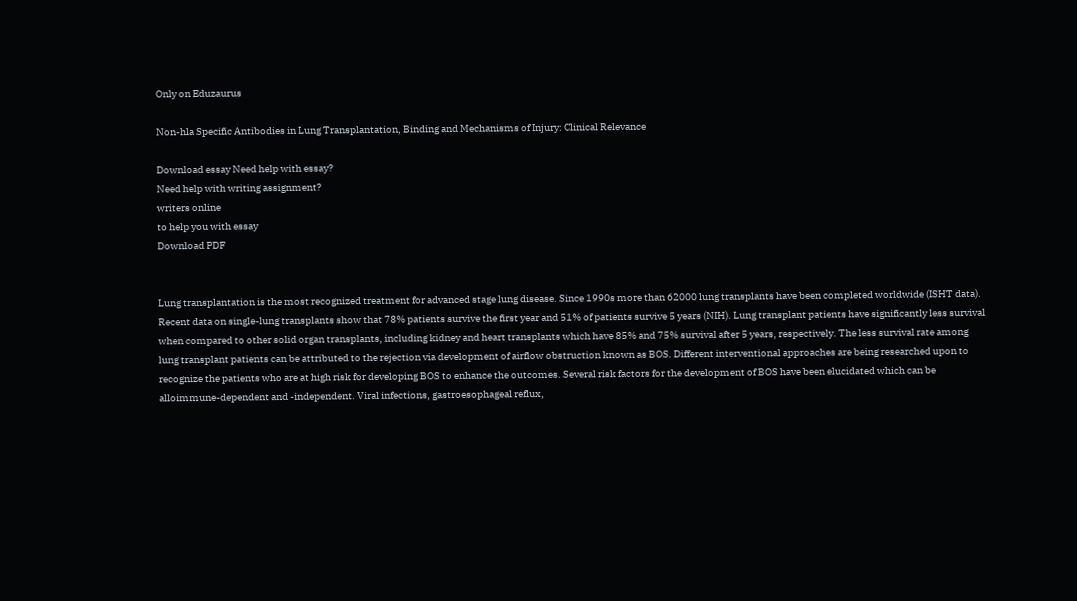Only on Eduzaurus

Non-hla Specific Antibodies in Lung Transplantation, Binding and Mechanisms of Injury: Clinical Relevance

Download essay Need help with essay?
Need help with writing assignment?
writers online
to help you with essay
Download PDF


Lung transplantation is the most recognized treatment for advanced stage lung disease. Since 1990s more than 62000 lung transplants have been completed worldwide (ISHT data). Recent data on single-lung transplants show that 78% patients survive the first year and 51% of patients survive 5 years (NIH). Lung transplant patients have significantly less survival when compared to other solid organ transplants, including kidney and heart transplants which have 85% and 75% survival after 5 years, respectively. The less survival rate among lung transplant patients can be attributed to the rejection via development of airflow obstruction known as BOS. Different interventional approaches are being researched upon to recognize the patients who are at high risk for developing BOS to enhance the outcomes. Several risk factors for the development of BOS have been elucidated which can be alloimmune-dependent and -independent. Viral infections, gastroesophageal reflux,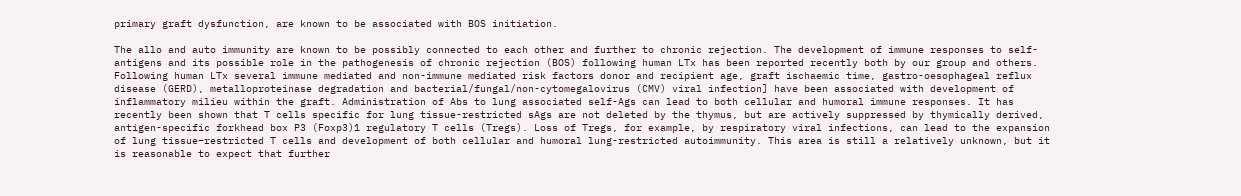primary graft dysfunction, are known to be associated with BOS initiation.

The allo and auto immunity are known to be possibly connected to each other and further to chronic rejection. The development of immune responses to self-antigens and its possible role in the pathogenesis of chronic rejection (BOS) following human LTx has been reported recently both by our group and others. Following human LTx several immune mediated and non-immune mediated risk factors donor and recipient age, graft ischaemic time, gastro-oesophageal reflux disease (GERD), metalloproteinase degradation and bacterial/fungal/non-cytomegalovirus (CMV) viral infection] have been associated with development of inflammatory milieu within the graft. Administration of Abs to lung associated self-Ags can lead to both cellular and humoral immune responses. It has recently been shown that T cells specific for lung tissue-restricted sAgs are not deleted by the thymus, but are actively suppressed by thymically derived, antigen-specific forkhead box P3 (Foxp3)1 regulatory T cells (Tregs). Loss of Tregs, for example, by respiratory viral infections, can lead to the expansion of lung tissue–restricted T cells and development of both cellular and humoral lung-restricted autoimmunity. This area is still a relatively unknown, but it is reasonable to expect that further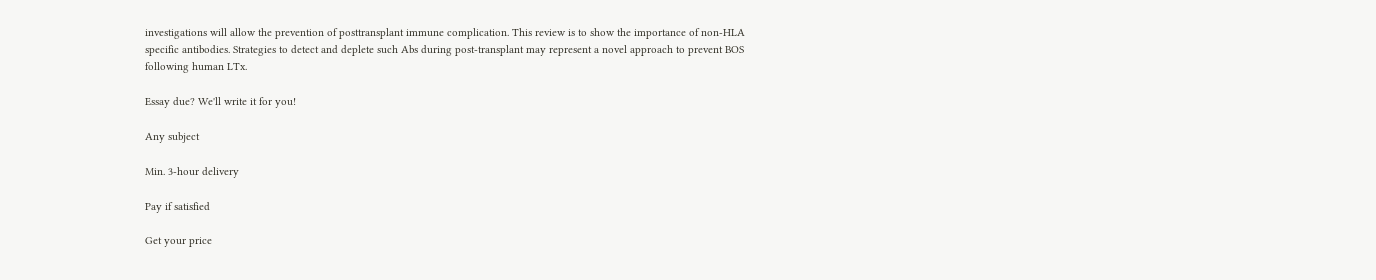investigations will allow the prevention of posttransplant immune complication. This review is to show the importance of non-HLA specific antibodies. Strategies to detect and deplete such Abs during post-transplant may represent a novel approach to prevent BOS following human LTx.

Essay due? We'll write it for you!

Any subject

Min. 3-hour delivery

Pay if satisfied

Get your price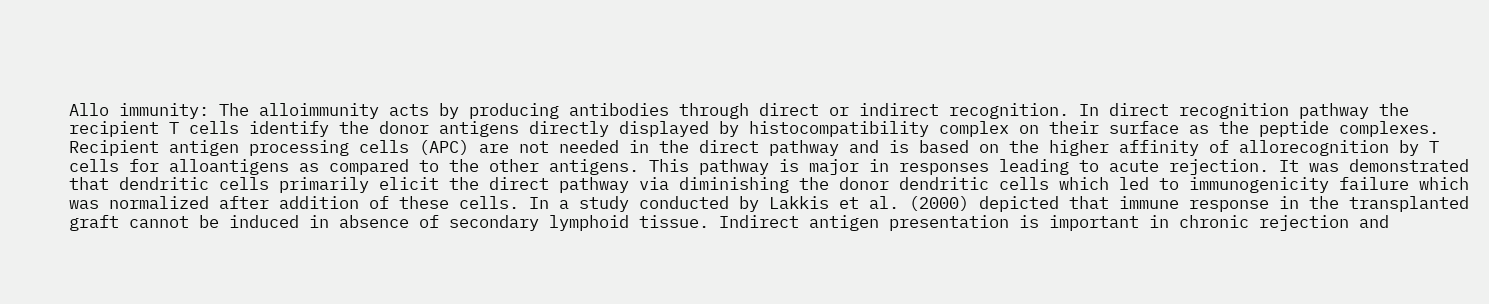Allo immunity: The alloimmunity acts by producing antibodies through direct or indirect recognition. In direct recognition pathway the recipient T cells identify the donor antigens directly displayed by histocompatibility complex on their surface as the peptide complexes. Recipient antigen processing cells (APC) are not needed in the direct pathway and is based on the higher affinity of allorecognition by T cells for alloantigens as compared to the other antigens. This pathway is major in responses leading to acute rejection. It was demonstrated that dendritic cells primarily elicit the direct pathway via diminishing the donor dendritic cells which led to immunogenicity failure which was normalized after addition of these cells. In a study conducted by Lakkis et al. (2000) depicted that immune response in the transplanted graft cannot be induced in absence of secondary lymphoid tissue. Indirect antigen presentation is important in chronic rejection and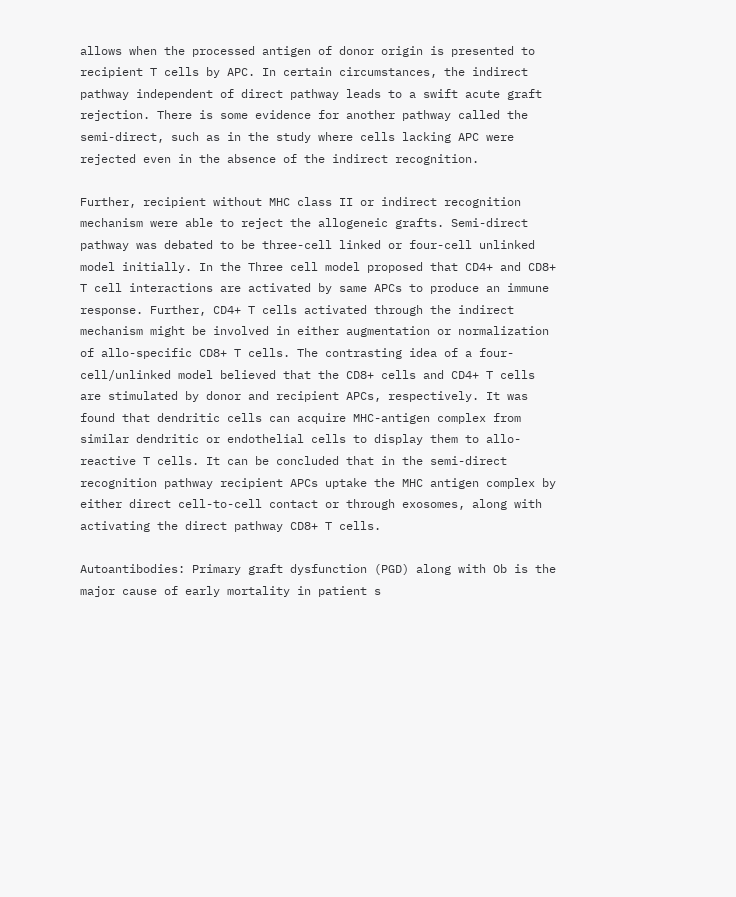allows when the processed antigen of donor origin is presented to recipient T cells by APC. In certain circumstances, the indirect pathway independent of direct pathway leads to a swift acute graft rejection. There is some evidence for another pathway called the semi-direct, such as in the study where cells lacking APC were rejected even in the absence of the indirect recognition.

Further, recipient without MHC class II or indirect recognition mechanism were able to reject the allogeneic grafts. Semi-direct pathway was debated to be three-cell linked or four-cell unlinked model initially. In the Three cell model proposed that CD4+ and CD8+ T cell interactions are activated by same APCs to produce an immune response. Further, CD4+ T cells activated through the indirect mechanism might be involved in either augmentation or normalization of allo-specific CD8+ T cells. The contrasting idea of a four-cell/unlinked model believed that the CD8+ cells and CD4+ T cells are stimulated by donor and recipient APCs, respectively. It was found that dendritic cells can acquire MHC-antigen complex from similar dendritic or endothelial cells to display them to allo-reactive T cells. It can be concluded that in the semi-direct recognition pathway recipient APCs uptake the MHC antigen complex by either direct cell-to-cell contact or through exosomes, along with activating the direct pathway CD8+ T cells.

Autoantibodies: Primary graft dysfunction (PGD) along with Ob is the major cause of early mortality in patient s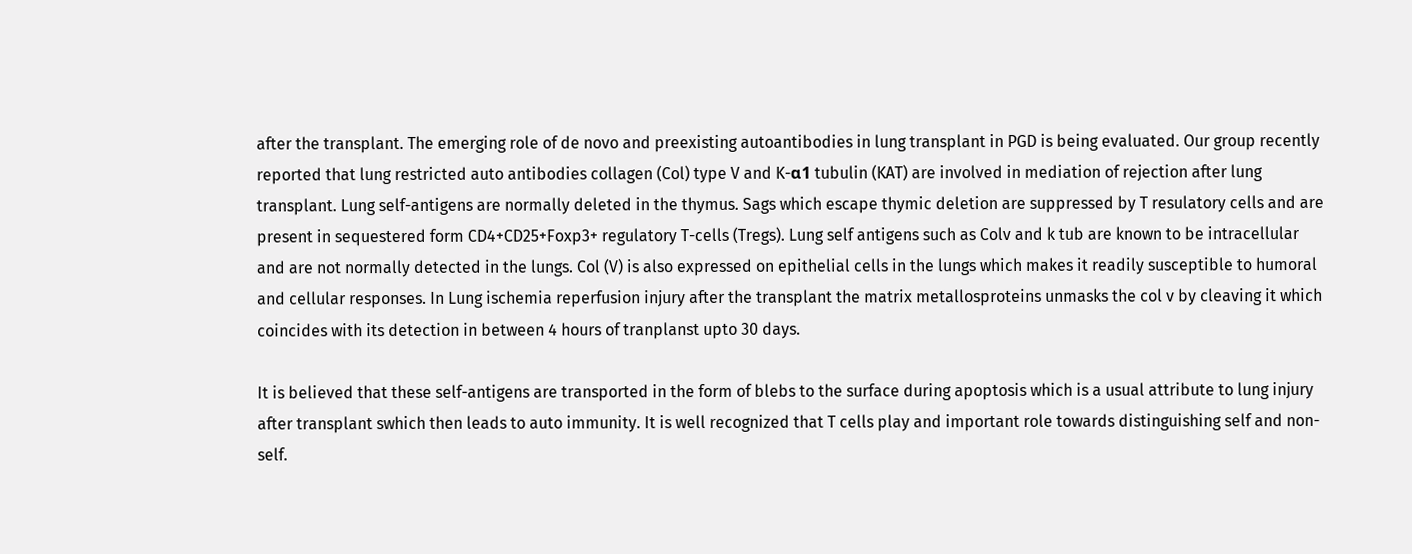after the transplant. The emerging role of de novo and preexisting autoantibodies in lung transplant in PGD is being evaluated. Our group recently reported that lung restricted auto antibodies collagen (Col) type V and K-α1 tubulin (KAT) are involved in mediation of rejection after lung transplant. Lung self-antigens are normally deleted in the thymus. Sags which escape thymic deletion are suppressed by T resulatory cells and are present in sequestered form CD4+CD25+Foxp3+ regulatory T-cells (Tregs). Lung self antigens such as Colv and k tub are known to be intracellular and are not normally detected in the lungs. Col (V) is also expressed on epithelial cells in the lungs which makes it readily susceptible to humoral and cellular responses. In Lung ischemia reperfusion injury after the transplant the matrix metallosproteins unmasks the col v by cleaving it which coincides with its detection in between 4 hours of tranplanst upto 30 days.

It is believed that these self-antigens are transported in the form of blebs to the surface during apoptosis which is a usual attribute to lung injury after transplant swhich then leads to auto immunity. It is well recognized that T cells play and important role towards distinguishing self and non-self.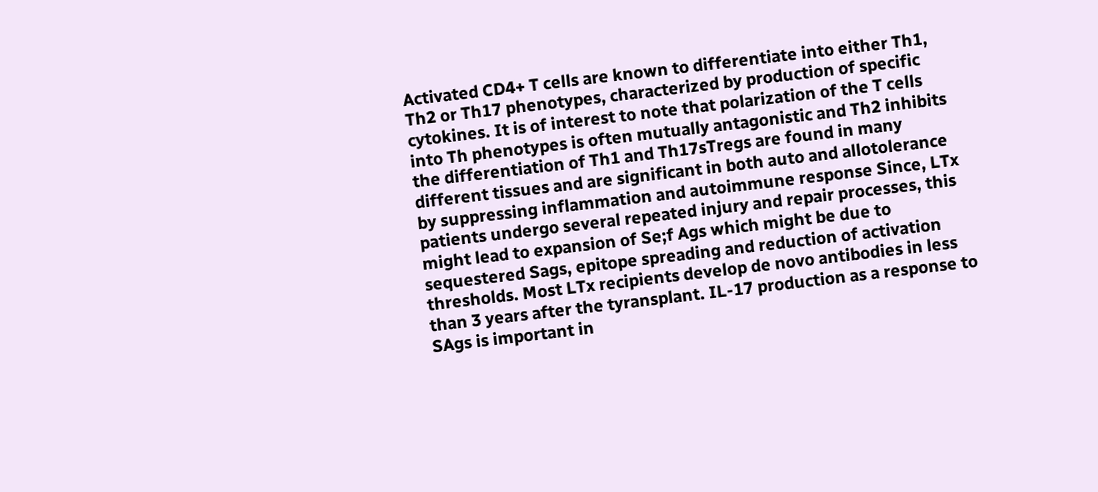Activated CD4+ T cells are known to differentiate into either Th1, Th2 or Th17 phenotypes, characterized by production of specific cytokines. It is of interest to note that polarization of the T cells into Th phenotypes is often mutually antagonistic and Th2 inhibits the differentiation of Th1 and Th17sTregs are found in many different tissues and are significant in both auto and allotolerance by suppressing inflammation and autoimmune response Since, LTx patients undergo several repeated injury and repair processes, this might lead to expansion of Se;f Ags which might be due to sequestered Sags, epitope spreading and reduction of activation thresholds. Most LTx recipients develop de novo antibodies in less than 3 years after the tyransplant. IL-17 production as a response to SAgs is important in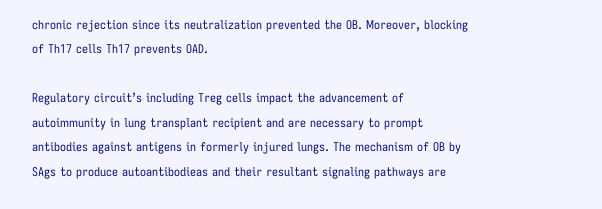chronic rejection since its neutralization prevented the OB. Moreover, blocking of Th17 cells Th17 prevents OAD.

Regulatory circuit’s including Treg cells impact the advancement of autoimmunity in lung transplant recipient and are necessary to prompt antibodies against antigens in formerly injured lungs. The mechanism of OB by SAgs to produce autoantibodieas and their resultant signaling pathways are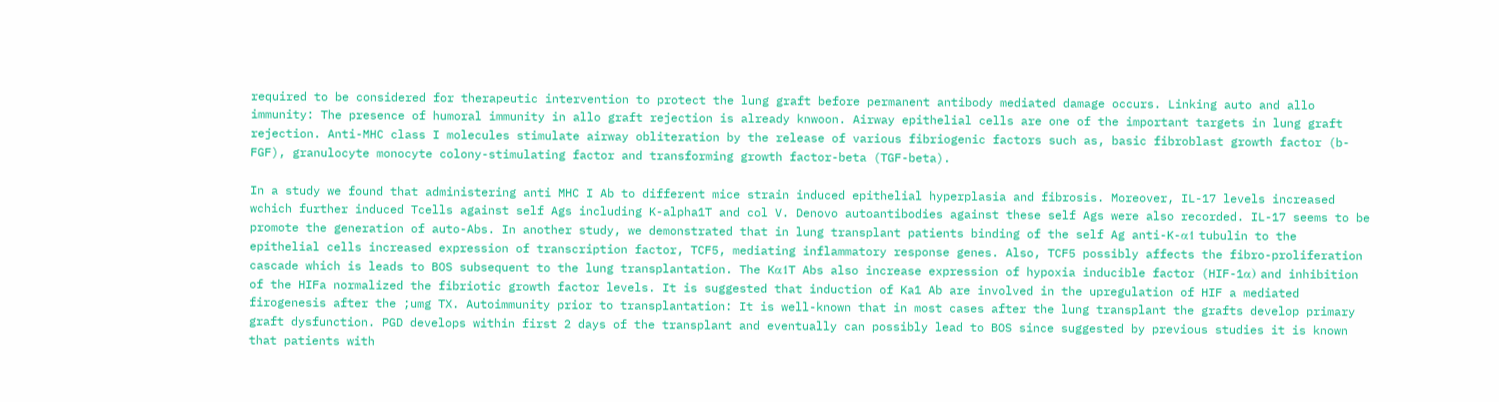required to be considered for therapeutic intervention to protect the lung graft before permanent antibody mediated damage occurs. Linking auto and allo immunity: The presence of humoral immunity in allo graft rejection is already knwoon. Airway epithelial cells are one of the important targets in lung graft rejection. Anti-MHC class I molecules stimulate airway obliteration by the release of various fibriogenic factors such as, basic fibroblast growth factor (b- FGF), granulocyte monocyte colony-stimulating factor and transforming growth factor-beta (TGF-beta).

In a study we found that administering anti MHC I Ab to different mice strain induced epithelial hyperplasia and fibrosis. Moreover, IL-17 levels increased wchich further induced Tcells against self Ags including K-alpha1T and col V. Denovo autoantibodies against these self Ags were also recorded. IL-17 seems to be promote the generation of auto-Abs. In another study, we demonstrated that in lung transplant patients binding of the self Ag anti-K-α1 tubulin to the epithelial cells increased expression of transcription factor, TCF5, mediating inflammatory response genes. Also, TCF5 possibly affects the fibro-proliferation cascade which is leads to BOS subsequent to the lung transplantation. The Kα1T Abs also increase expression of hypoxia inducible factor (HIF-1α) and inhibition of the HIFa normalized the fibriotic growth factor levels. It is suggested that induction of Ka1 Ab are involved in the upregulation of HIF a mediated firogenesis after the ;umg TX. Autoimmunity prior to transplantation: It is well-known that in most cases after the lung transplant the grafts develop primary graft dysfunction. PGD develops within first 2 days of the transplant and eventually can possibly lead to BOS since suggested by previous studies it is known that patients with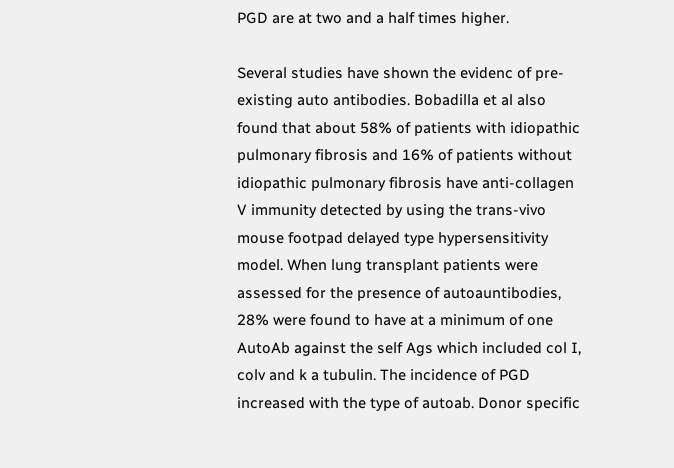PGD are at two and a half times higher.

Several studies have shown the evidenc of pre-existing auto antibodies. Bobadilla et al also found that about 58% of patients with idiopathic pulmonary fibrosis and 16% of patients without idiopathic pulmonary fibrosis have anti-collagen V immunity detected by using the trans-vivo mouse footpad delayed type hypersensitivity model. When lung transplant patients were assessed for the presence of autoauntibodies, 28% were found to have at a minimum of one AutoAb against the self Ags which included col I, colv and k a tubulin. The incidence of PGD increased with the type of autoab. Donor specific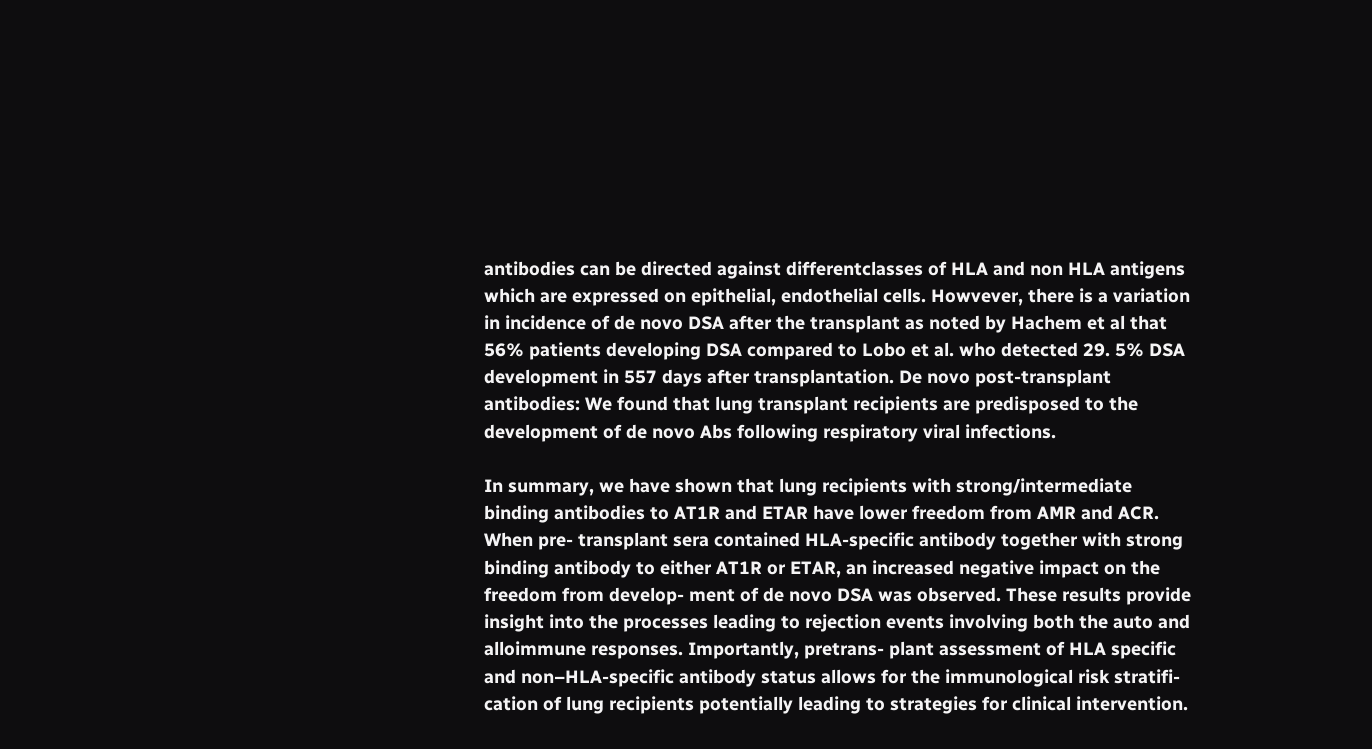antibodies can be directed against differentclasses of HLA and non HLA antigens which are expressed on epithelial, endothelial cells. Howvever, there is a variation in incidence of de novo DSA after the transplant as noted by Hachem et al that 56% patients developing DSA compared to Lobo et al. who detected 29. 5% DSA development in 557 days after transplantation. De novo post-transplant antibodies: We found that lung transplant recipients are predisposed to the development of de novo Abs following respiratory viral infections.

In summary, we have shown that lung recipients with strong/intermediate binding antibodies to AT1R and ETAR have lower freedom from AMR and ACR. When pre- transplant sera contained HLA-specific antibody together with strong binding antibody to either AT1R or ETAR, an increased negative impact on the freedom from develop- ment of de novo DSA was observed. These results provide insight into the processes leading to rejection events involving both the auto and alloimmune responses. Importantly, pretrans- plant assessment of HLA specific and non–HLA-specific antibody status allows for the immunological risk stratifi- cation of lung recipients potentially leading to strategies for clinical intervention.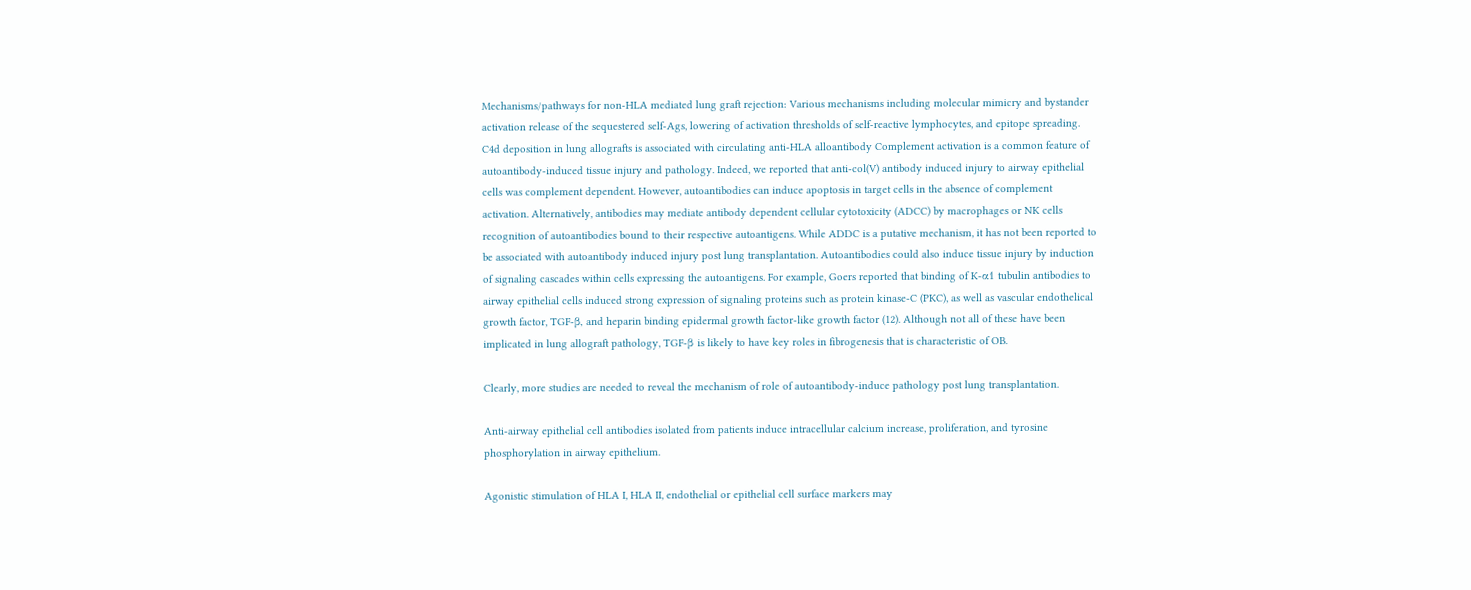Mechanisms/pathways for non-HLA mediated lung graft rejection: Various mechanisms including molecular mimicry and bystander activation release of the sequestered self-Ags, lowering of activation thresholds of self-reactive lymphocytes, and epitope spreading. C4d deposition in lung allografts is associated with circulating anti-HLA alloantibody Complement activation is a common feature of autoantibody-induced tissue injury and pathology. Indeed, we reported that anti-col(V) antibody induced injury to airway epithelial cells was complement dependent. However, autoantibodies can induce apoptosis in target cells in the absence of complement activation. Alternatively, antibodies may mediate antibody dependent cellular cytotoxicity (ADCC) by macrophages or NK cells recognition of autoantibodies bound to their respective autoantigens. While ADDC is a putative mechanism, it has not been reported to be associated with autoantibody induced injury post lung transplantation. Autoantibodies could also induce tissue injury by induction of signaling cascades within cells expressing the autoantigens. For example, Goers reported that binding of K-α1 tubulin antibodies to airway epithelial cells induced strong expression of signaling proteins such as protein kinase-C (PKC), as well as vascular endothelical growth factor, TGF-β, and heparin binding epidermal growth factor-like growth factor (12). Although not all of these have been implicated in lung allograft pathology, TGF-β is likely to have key roles in fibrogenesis that is characteristic of OB.

Clearly, more studies are needed to reveal the mechanism of role of autoantibody-induce pathology post lung transplantation.

Anti-airway epithelial cell antibodies isolated from patients induce intracellular calcium increase, proliferation, and tyrosine phosphorylation in airway epithelium.

Agonistic stimulation of HLA I, HLA II, endothelial or epithelial cell surface markers may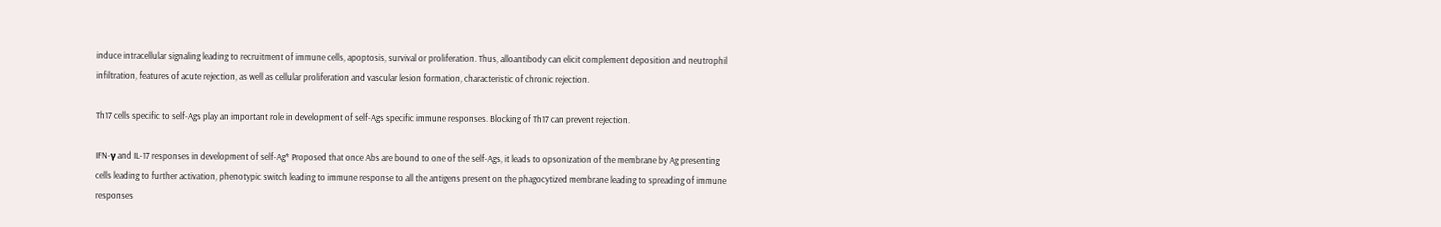induce intracellular signaling leading to recruitment of immune cells, apoptosis, survival or proliferation. Thus, alloantibody can elicit complement deposition and neutrophil infiltration, features of acute rejection, as well as cellular proliferation and vascular lesion formation, characteristic of chronic rejection.

Th17 cells specific to self-Ags play an important role in development of self-Ags specific immune responses. Blocking of Th17 can prevent rejection.

IFN-γ and IL-17 responses in development of self-Ag* Proposed that once Abs are bound to one of the self-Ags, it leads to opsonization of the membrane by Ag presenting cells leading to further activation, phenotypic switch leading to immune response to all the antigens present on the phagocytized membrane leading to spreading of immune responses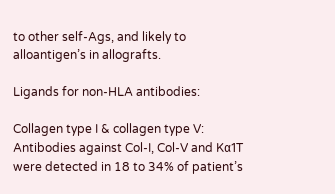to other self-Ags, and likely to alloantigen’s in allografts.

Ligands for non-HLA antibodies:

Collagen type I & collagen type V: Antibodies against Col-I, Col-V and Kα1T were detected in 18 to 34% of patient’s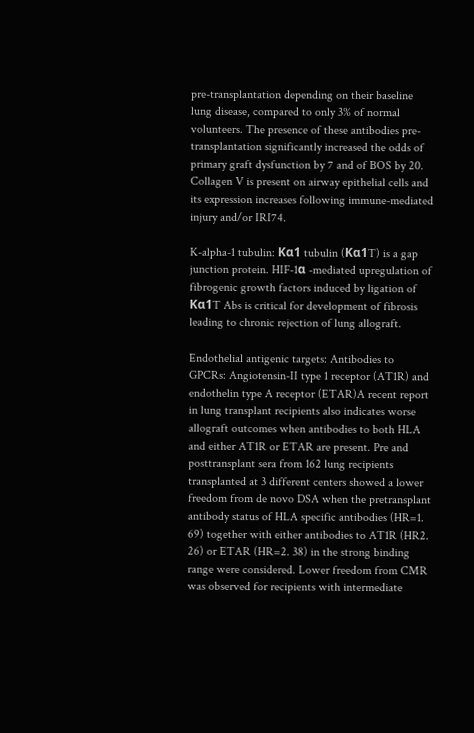pre-transplantation depending on their baseline lung disease, compared to only 3% of normal volunteers. The presence of these antibodies pre-transplantation significantly increased the odds of primary graft dysfunction by 7 and of BOS by 20. Collagen V is present on airway epithelial cells and its expression increases following immune-mediated injury and/or IRI74.

K-alpha-1 tubulin: Kα1 tubulin (Kα1T) is a gap junction protein. HIF-1α -mediated upregulation of fibrogenic growth factors induced by ligation of Kα1T Abs is critical for development of fibrosis leading to chronic rejection of lung allograft.

Endothelial antigenic targets: Antibodies to GPCRs: Angiotensin-II type 1 receptor (AT1R) and endothelin type A receptor (ETAR)A recent report in lung transplant recipients also indicates worse allograft outcomes when antibodies to both HLA and either AT1R or ETAR are present. Pre and posttransplant sera from 162 lung recipients transplanted at 3 different centers showed a lower freedom from de novo DSA when the pretransplant antibody status of HLA specific antibodies (HR=1. 69) together with either antibodies to AT1R (HR2. 26) or ETAR (HR=2. 38) in the strong binding range were considered. Lower freedom from CMR was observed for recipients with intermediate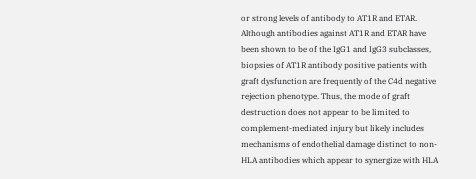or strong levels of antibody to AT1R and ETAR. Although antibodies against AT1R and ETAR have been shown to be of the IgG1 and IgG3 subclasses, biopsies of AT1R antibody positive patients with graft dysfunction are frequently of the C4d negative rejection phenotype. Thus, the mode of graft destruction does not appear to be limited to complement-mediated injury but likely includes mechanisms of endothelial damage distinct to non-HLA antibodies which appear to synergize with HLA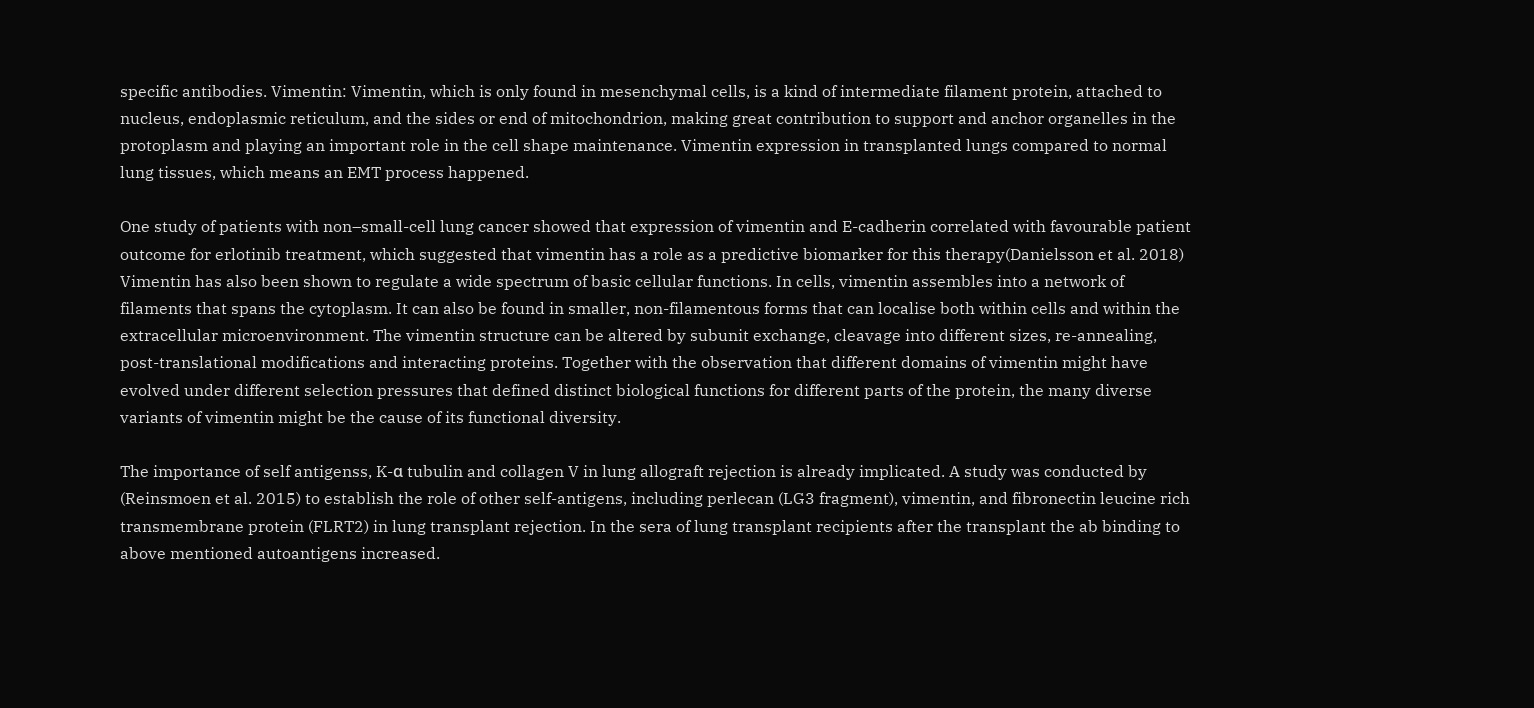specific antibodies. Vimentin: Vimentin, which is only found in mesenchymal cells, is a kind of intermediate filament protein, attached to nucleus, endoplasmic reticulum, and the sides or end of mitochondrion, making great contribution to support and anchor organelles in the protoplasm and playing an important role in the cell shape maintenance. Vimentin expression in transplanted lungs compared to normal lung tissues, which means an EMT process happened.

One study of patients with non–small-cell lung cancer showed that expression of vimentin and E-cadherin correlated with favourable patient outcome for erlotinib treatment, which suggested that vimentin has a role as a predictive biomarker for this therapy(Danielsson et al. 2018) Vimentin has also been shown to regulate a wide spectrum of basic cellular functions. In cells, vimentin assembles into a network of filaments that spans the cytoplasm. It can also be found in smaller, non-filamentous forms that can localise both within cells and within the extracellular microenvironment. The vimentin structure can be altered by subunit exchange, cleavage into different sizes, re-annealing, post-translational modifications and interacting proteins. Together with the observation that different domains of vimentin might have evolved under different selection pressures that defined distinct biological functions for different parts of the protein, the many diverse variants of vimentin might be the cause of its functional diversity.

The importance of self antigenss, K-α tubulin and collagen V in lung allograft rejection is already implicated. A study was conducted by (Reinsmoen et al. 2015) to establish the role of other self-antigens, including perlecan (LG3 fragment), vimentin, and fibronectin leucine rich transmembrane protein (FLRT2) in lung transplant rejection. In the sera of lung transplant recipients after the transplant the ab binding to above mentioned autoantigens increased.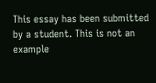This essay has been submitted by a student. This is not an example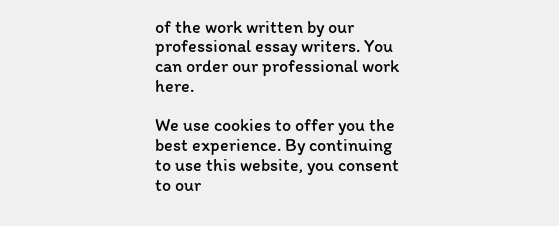of the work written by our professional essay writers. You can order our professional work here.

We use cookies to offer you the best experience. By continuing to use this website, you consent to our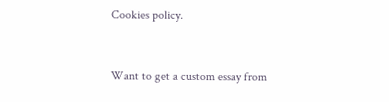Cookies policy.


Want to get a custom essay from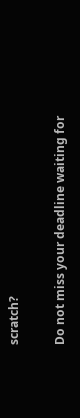scratch?

Do not miss your deadline waiting for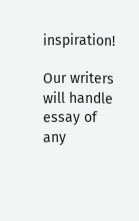inspiration!

Our writers will handle essay of any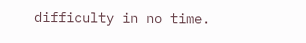difficulty in no time.